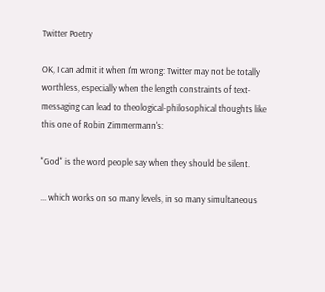Twitter Poetry

OK, I can admit it when I'm wrong: Twitter may not be totally worthless, especially when the length constraints of text-messaging can lead to theological-philosophical thoughts like this one of Robin Zimmermann's:

"God" is the word people say when they should be silent.

... which works on so many levels, in so many simultaneous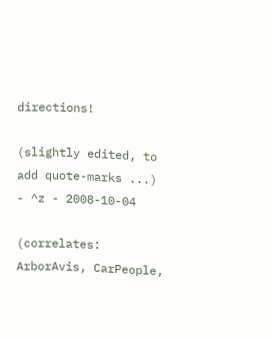directions!

(slightly edited, to add quote-marks ...) - ^z - 2008-10-04

(correlates: ArborAvis, CarPeople,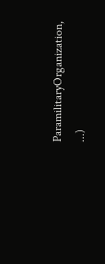ParamilitaryOrganization, ...)